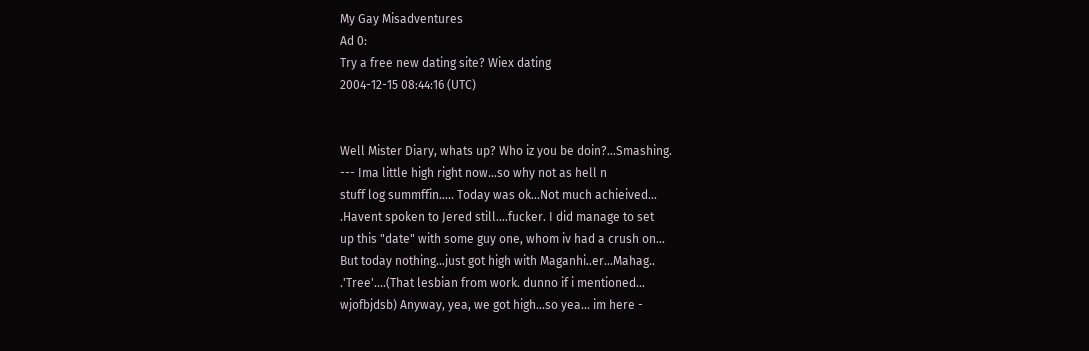My Gay Misadventures
Ad 0:
Try a free new dating site? Wiex dating
2004-12-15 08:44:16 (UTC)


Well Mister Diary, whats up? Who iz you be doin?...Smashing.
--- Ima little high right now...so why not as hell n
stuff log summffin..... Today was ok...Not much achieived...
.Havent spoken to Jered still....fucker. I did manage to set
up this "date" with some guy one, whom iv had a crush on...
But today nothing...just got high with Maganhi..er...Mahag..
.'Tree'....(That lesbian from work. dunno if i mentioned...
wjofbjdsb) Anyway, yea, we got high...so yea... im here -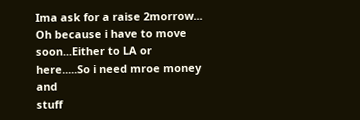Ima ask for a raise 2morrow... Oh because i have to move
soon...Either to LA or here.....So i need mroe money and
stuff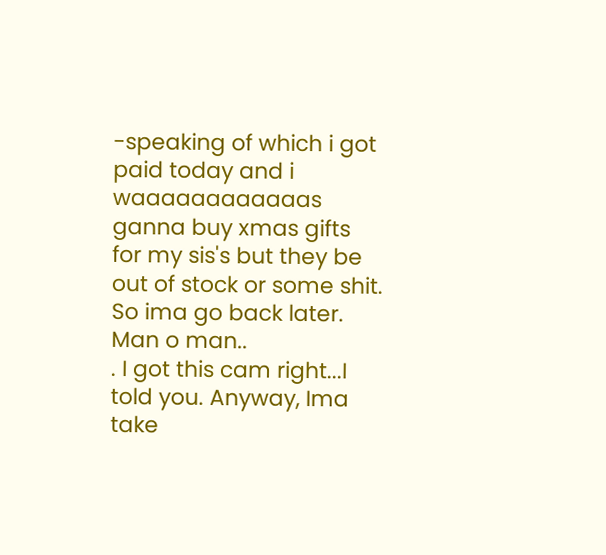-speaking of which i got paid today and i
waaaaaaaaaaaas ganna buy xmas gifts for my sis's but they be
out of stock or some shit. So ima go back later. Man o man..
. I got this cam right...I told you. Anyway, Ima take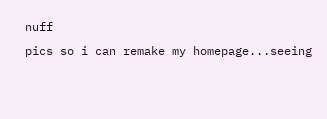nuff
pics so i can remake my homepage...seeing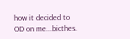how it decided to
OD on me...bicthes.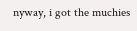nyway, i got the muchies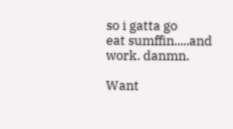so i gatta go
eat sumffin.....and work. danmn.

Want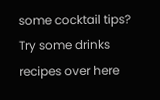some cocktail tips? Try some drinks recipes over here